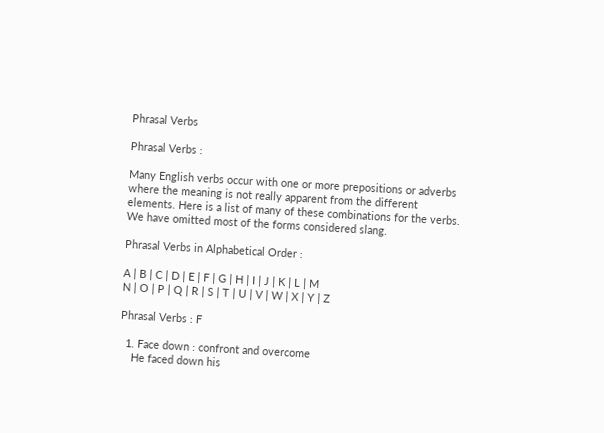Phrasal Verbs

Phrasal Verbs :

Many English verbs occur with one or more prepositions or adverbs where the meaning is not really apparent from the different elements. Here is a list of many of these combinations for the verbs. We have omitted most of the forms considered slang.

Phrasal Verbs in Alphabetical Order :

A | B | C | D | E | F | G | H | I | J | K | L | M
N | O | P | Q | R | S | T | U | V | W | X | Y | Z

Phrasal Verbs : F

  1. Face down : confront and overcome
    He faced down his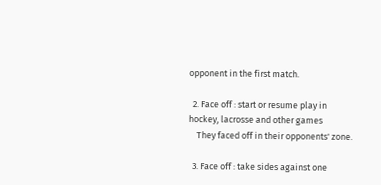opponent in the first match.

  2. Face off : start or resume play in hockey, lacrosse and other games
    They faced off in their opponents' zone.

  3. Face off : take sides against one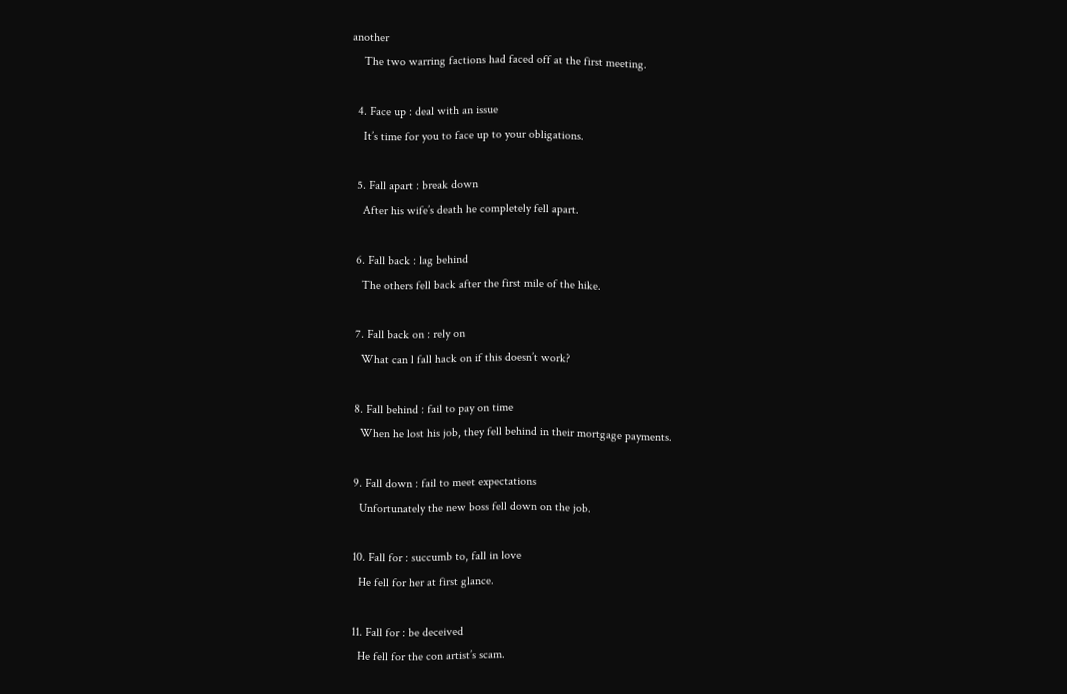another
    The two warring factions had faced off at the first meeting.

  4. Face up : deal with an issue
    It’s time for you to face up to your obligations.

  5. Fall apart : break down
    After his wife’s death he completely fell apart.

  6. Fall back : lag behind
    The others fell back after the first mile of the hike.

  7. Fall back on : rely on
    What can l fall hack on if this doesn’t work?

  8. Fall behind : fail to pay on time
    When he lost his job, they fell behind in their mortgage payments.

  9. Fall down : fail to meet expectations
    Unfortunately the new boss fell down on the job.

  10. Fall for : succumb to, fall in love
    He fell for her at first glance.

  11. Fall for : be deceived
    He fell for the con artist’s scam.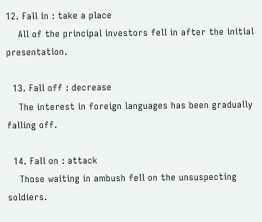12. Fall in : take a place
    All of the principal investors fell in after the initial presentation.

  13. Fall off : decrease
    The interest in foreign languages has been gradually falling off.

  14. Fall on : attack
    Those waiting in ambush fell on the unsuspecting soldiers.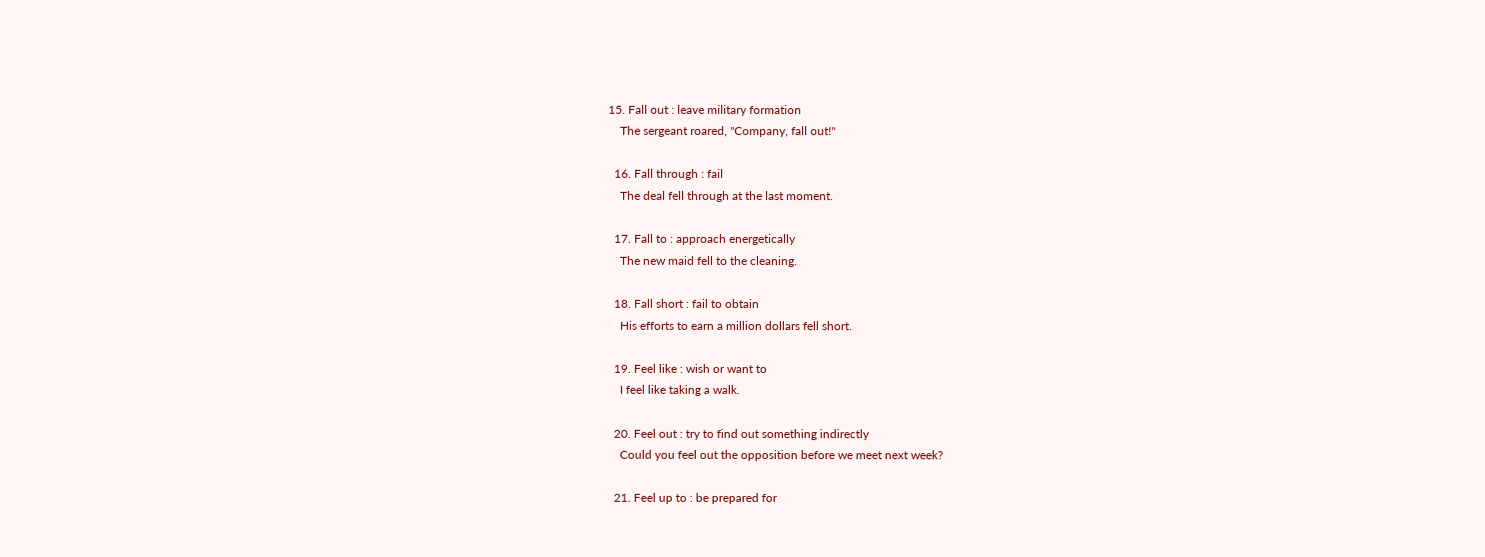15. Fall out : leave military formation
    The sergeant roared, "Company, fall out!"

  16. Fall through : fail
    The deal fell through at the last moment.

  17. Fall to : approach energetically
    The new maid fell to the cleaning.

  18. Fall short : fail to obtain
    His efforts to earn a million dollars fell short.

  19. Feel like : wish or want to
    I feel like taking a walk.

  20. Feel out : try to find out something indirectly
    Could you feel out the opposition before we meet next week?

  21. Feel up to : be prepared for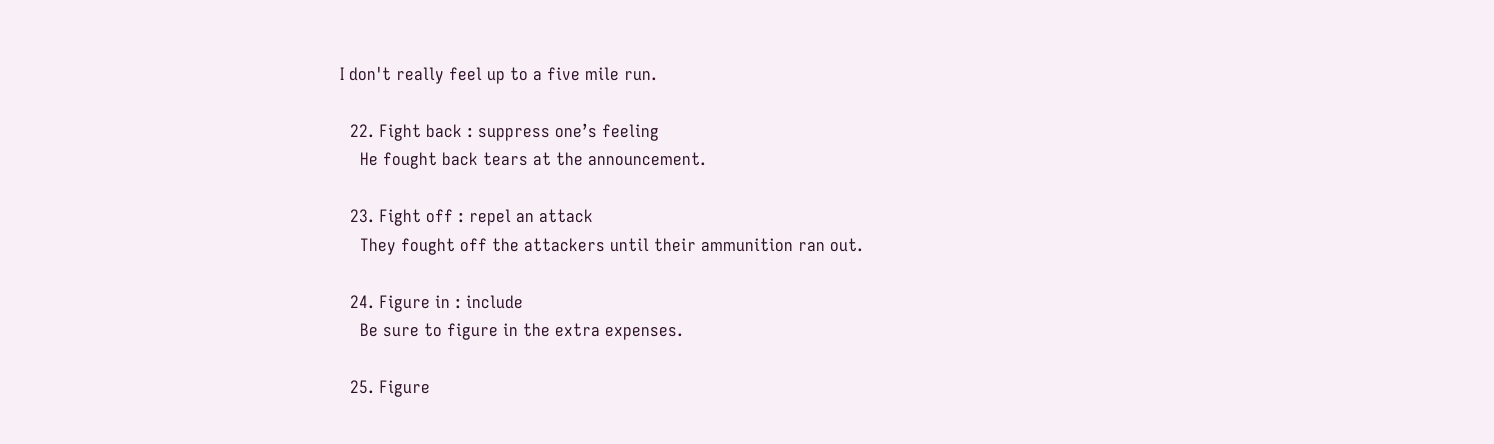I don't really feel up to a five mile run.

  22. Fight back : suppress one’s feeling
    He fought back tears at the announcement.

  23. Fight off : repel an attack
    They fought off the attackers until their ammunition ran out.

  24. Figure in : include
    Be sure to figure in the extra expenses.

  25. Figure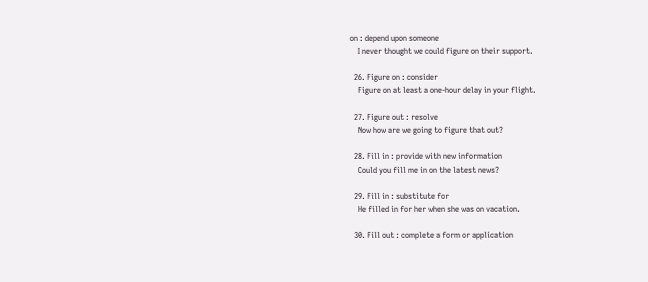on : depend upon someone
    I never thought we could figure on their support.

  26. Figure on : consider
    Figure on at least a one-hour delay in your flight.

  27. Figure out : resolve
    Now how are we going to figure that out?

  28. Fill in : provide with new information
    Could you fill me in on the latest news?

  29. Fill in : substitute for
    He filled in for her when she was on vacation.

  30. Fill out : complete a form or application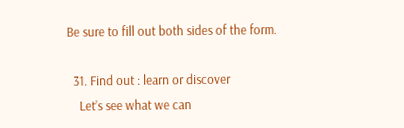Be sure to fill out both sides of the form.

  31. Find out : learn or discover
    Let’s see what we can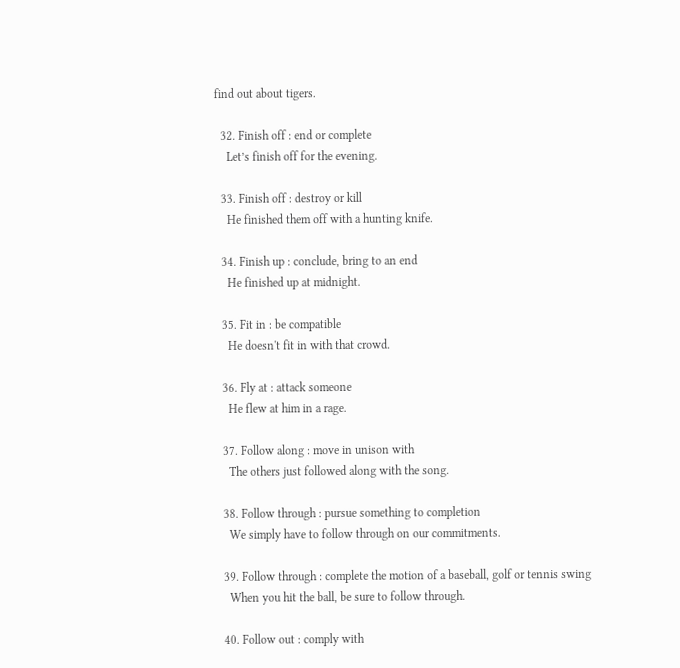find out about tigers.

  32. Finish off : end or complete
    Let’s finish off for the evening.

  33. Finish off : destroy or kill
    He finished them off with a hunting knife.

  34. Finish up : conclude, bring to an end
    He finished up at midnight.

  35. Fit in : be compatible
    He doesn't fit in with that crowd.

  36. Fly at : attack someone
    He flew at him in a rage.

  37. Follow along : move in unison with
    The others just followed along with the song.

  38. Follow through : pursue something to completion
    We simply have to follow through on our commitments.

  39. Follow through : complete the motion of a baseball, golf or tennis swing
    When you hit the ball, be sure to follow through.

  40. Follow out : comply with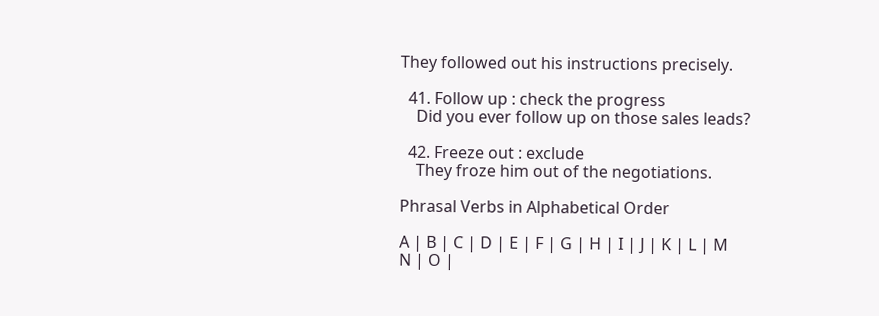They followed out his instructions precisely.

  41. Follow up : check the progress
    Did you ever follow up on those sales leads?

  42. Freeze out : exclude
    They froze him out of the negotiations.

Phrasal Verbs in Alphabetical Order

A | B | C | D | E | F | G | H | I | J | K | L | M
N | O |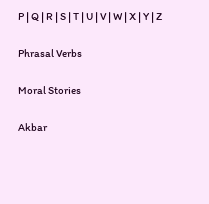P | Q | R | S | T | U | V | W | X | Y | Z

Phrasal Verbs

Moral Stories

Akbar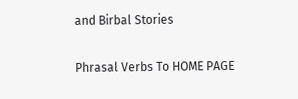and Birbal Stories

Phrasal Verbs To HOME PAGE